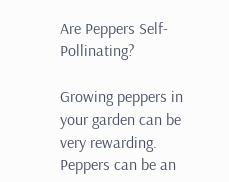Are Peppers Self-Pollinating?

Growing peppers in your garden can be very rewarding. Peppers can be an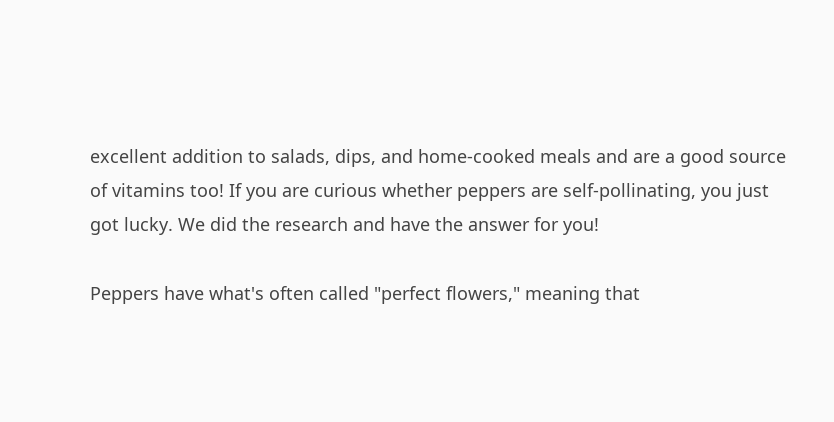excellent addition to salads, dips, and home-cooked meals and are a good source of vitamins too! If you are curious whether peppers are self-pollinating, you just got lucky. We did the research and have the answer for you!

Peppers have what's often called "perfect flowers," meaning that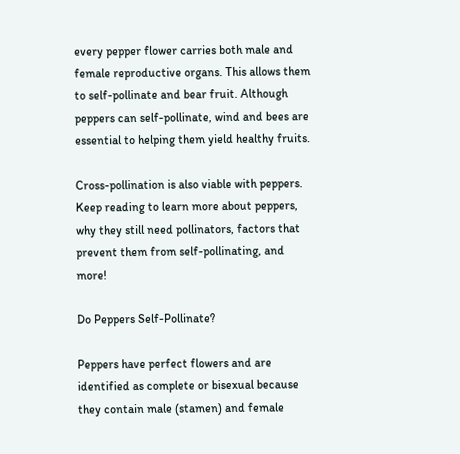every pepper flower carries both male and female reproductive organs. This allows them to self-pollinate and bear fruit. Although peppers can self-pollinate, wind and bees are essential to helping them yield healthy fruits.

Cross-pollination is also viable with peppers. Keep reading to learn more about peppers, why they still need pollinators, factors that prevent them from self-pollinating, and more!

Do Peppers Self-Pollinate?

Peppers have perfect flowers and are identified as complete or bisexual because they contain male (stamen) and female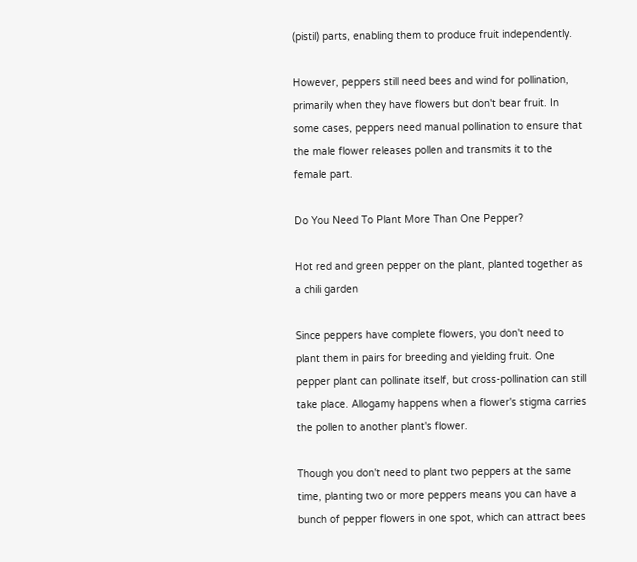(pistil) parts, enabling them to produce fruit independently.

However, peppers still need bees and wind for pollination, primarily when they have flowers but don't bear fruit. In some cases, peppers need manual pollination to ensure that the male flower releases pollen and transmits it to the female part.

Do You Need To Plant More Than One Pepper?

Hot red and green pepper on the plant, planted together as a chili garden

Since peppers have complete flowers, you don't need to plant them in pairs for breeding and yielding fruit. One pepper plant can pollinate itself, but cross-pollination can still take place. Allogamy happens when a flower's stigma carries the pollen to another plant's flower.

Though you don't need to plant two peppers at the same time, planting two or more peppers means you can have a bunch of pepper flowers in one spot, which can attract bees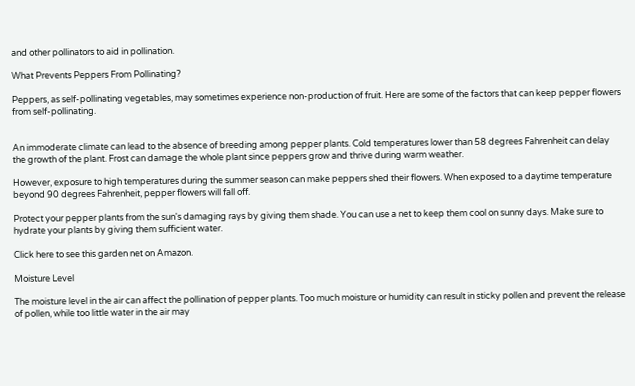and other pollinators to aid in pollination.

What Prevents Peppers From Pollinating?

Peppers, as self-pollinating vegetables, may sometimes experience non-production of fruit. Here are some of the factors that can keep pepper flowers from self-pollinating.


An immoderate climate can lead to the absence of breeding among pepper plants. Cold temperatures lower than 58 degrees Fahrenheit can delay the growth of the plant. Frost can damage the whole plant since peppers grow and thrive during warm weather.

However, exposure to high temperatures during the summer season can make peppers shed their flowers. When exposed to a daytime temperature beyond 90 degrees Fahrenheit, pepper flowers will fall off.

Protect your pepper plants from the sun's damaging rays by giving them shade. You can use a net to keep them cool on sunny days. Make sure to hydrate your plants by giving them sufficient water.

Click here to see this garden net on Amazon.

Moisture Level

The moisture level in the air can affect the pollination of pepper plants. Too much moisture or humidity can result in sticky pollen and prevent the release of pollen, while too little water in the air may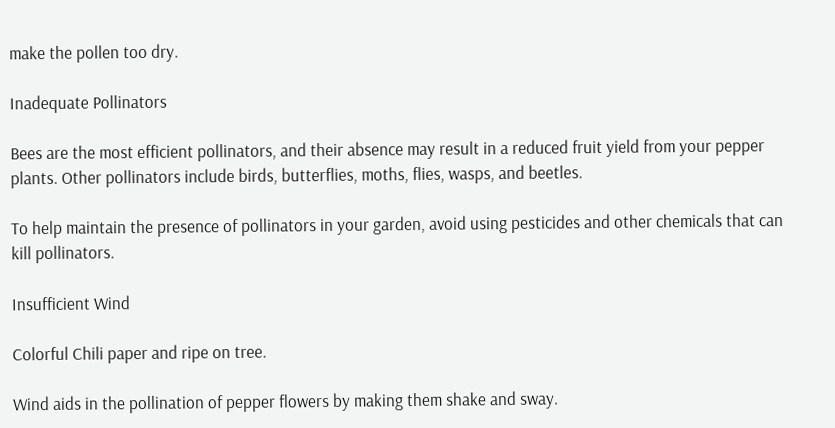make the pollen too dry.

Inadequate Pollinators

Bees are the most efficient pollinators, and their absence may result in a reduced fruit yield from your pepper plants. Other pollinators include birds, butterflies, moths, flies, wasps, and beetles.

To help maintain the presence of pollinators in your garden, avoid using pesticides and other chemicals that can kill pollinators.

Insufficient Wind

Colorful Chili paper and ripe on tree.

Wind aids in the pollination of pepper flowers by making them shake and sway.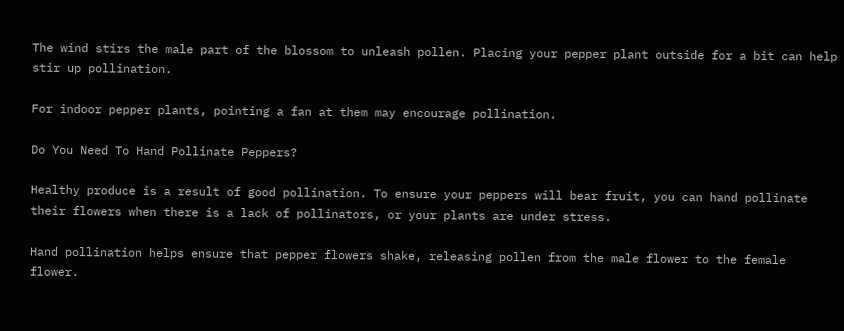The wind stirs the male part of the blossom to unleash pollen. Placing your pepper plant outside for a bit can help stir up pollination.

For indoor pepper plants, pointing a fan at them may encourage pollination.

Do You Need To Hand Pollinate Peppers?

Healthy produce is a result of good pollination. To ensure your peppers will bear fruit, you can hand pollinate their flowers when there is a lack of pollinators, or your plants are under stress.

Hand pollination helps ensure that pepper flowers shake, releasing pollen from the male flower to the female flower.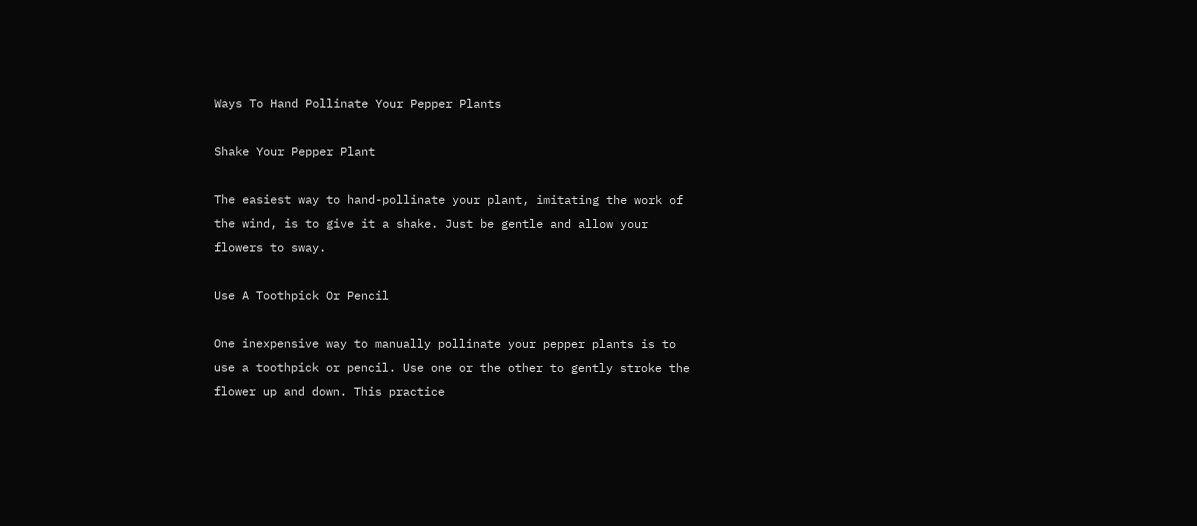Ways To Hand Pollinate Your Pepper Plants

Shake Your Pepper Plant

The easiest way to hand-pollinate your plant, imitating the work of the wind, is to give it a shake. Just be gentle and allow your flowers to sway.

Use A Toothpick Or Pencil

One inexpensive way to manually pollinate your pepper plants is to use a toothpick or pencil. Use one or the other to gently stroke the flower up and down. This practice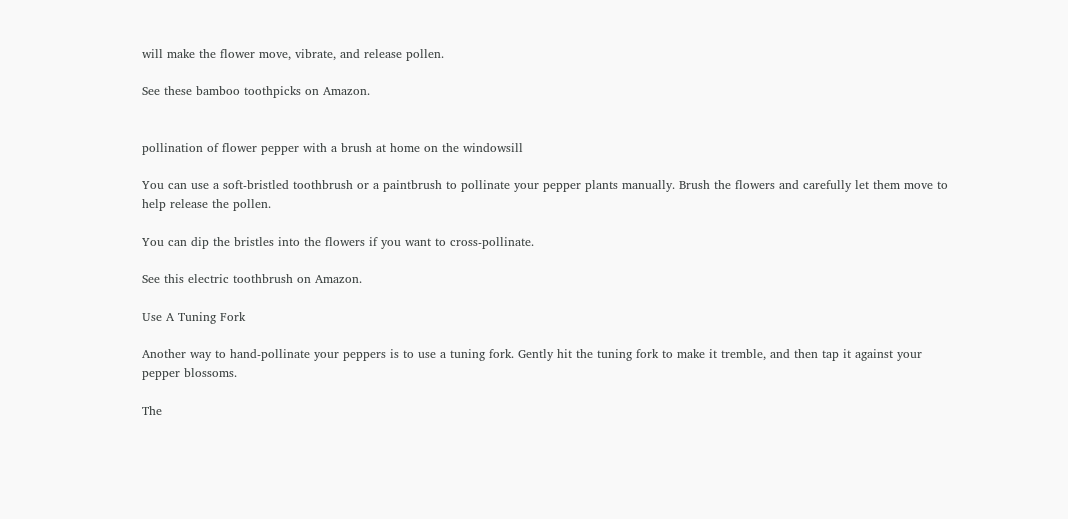will make the flower move, vibrate, and release pollen.

See these bamboo toothpicks on Amazon.


pollination of flower pepper with a brush at home on the windowsill

You can use a soft-bristled toothbrush or a paintbrush to pollinate your pepper plants manually. Brush the flowers and carefully let them move to help release the pollen.

You can dip the bristles into the flowers if you want to cross-pollinate.

See this electric toothbrush on Amazon.

Use A Tuning Fork

Another way to hand-pollinate your peppers is to use a tuning fork. Gently hit the tuning fork to make it tremble, and then tap it against your pepper blossoms.

The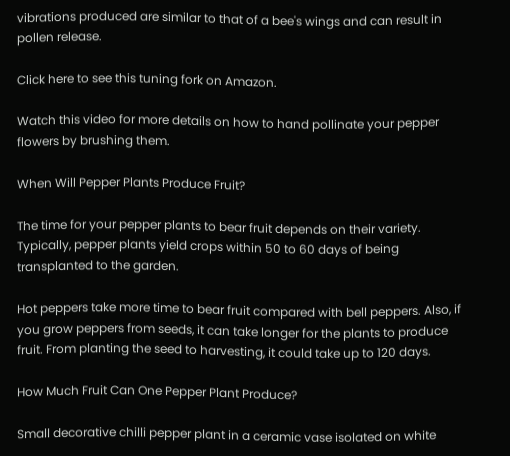vibrations produced are similar to that of a bee's wings and can result in pollen release.

Click here to see this tuning fork on Amazon.

Watch this video for more details on how to hand pollinate your pepper flowers by brushing them.

When Will Pepper Plants Produce Fruit?

The time for your pepper plants to bear fruit depends on their variety. Typically, pepper plants yield crops within 50 to 60 days of being transplanted to the garden.

Hot peppers take more time to bear fruit compared with bell peppers. Also, if you grow peppers from seeds, it can take longer for the plants to produce fruit. From planting the seed to harvesting, it could take up to 120 days.

How Much Fruit Can One Pepper Plant Produce?

Small decorative chilli pepper plant in a ceramic vase isolated on white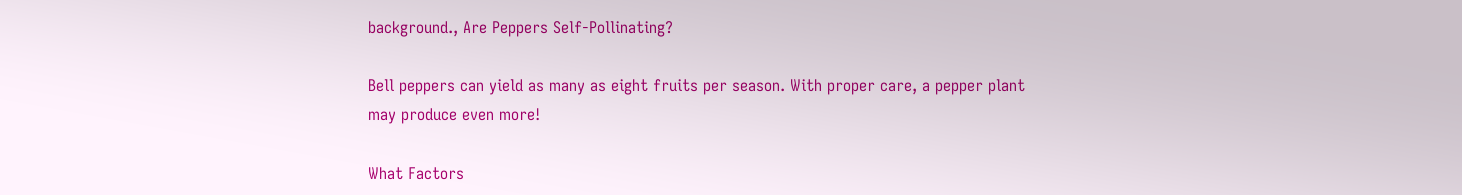background., Are Peppers Self-Pollinating?

Bell peppers can yield as many as eight fruits per season. With proper care, a pepper plant may produce even more!

What Factors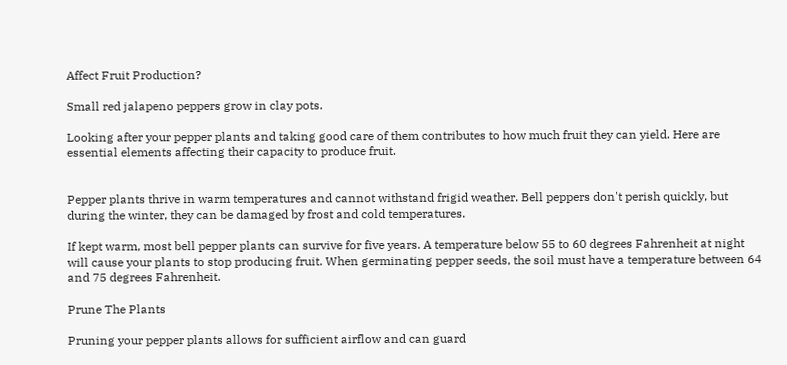Affect Fruit Production?

Small red jalapeno peppers grow in clay pots.

Looking after your pepper plants and taking good care of them contributes to how much fruit they can yield. Here are essential elements affecting their capacity to produce fruit.


Pepper plants thrive in warm temperatures and cannot withstand frigid weather. Bell peppers don't perish quickly, but during the winter, they can be damaged by frost and cold temperatures.

If kept warm, most bell pepper plants can survive for five years. A temperature below 55 to 60 degrees Fahrenheit at night will cause your plants to stop producing fruit. When germinating pepper seeds, the soil must have a temperature between 64 and 75 degrees Fahrenheit.

Prune The Plants

Pruning your pepper plants allows for sufficient airflow and can guard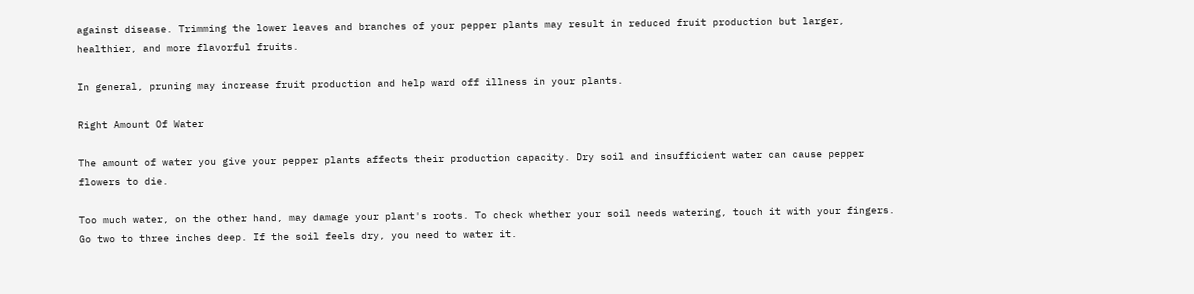against disease. Trimming the lower leaves and branches of your pepper plants may result in reduced fruit production but larger, healthier, and more flavorful fruits.

In general, pruning may increase fruit production and help ward off illness in your plants.

Right Amount Of Water

The amount of water you give your pepper plants affects their production capacity. Dry soil and insufficient water can cause pepper flowers to die.

Too much water, on the other hand, may damage your plant's roots. To check whether your soil needs watering, touch it with your fingers. Go two to three inches deep. If the soil feels dry, you need to water it.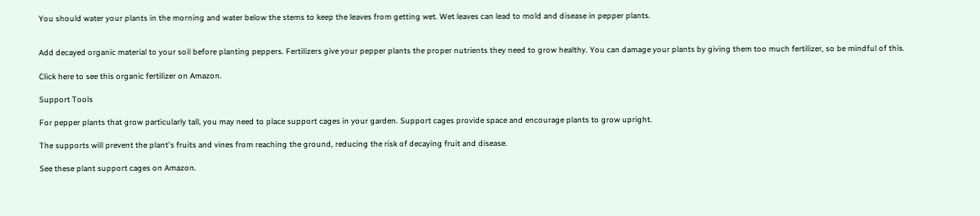You should water your plants in the morning and water below the stems to keep the leaves from getting wet. Wet leaves can lead to mold and disease in pepper plants.


Add decayed organic material to your soil before planting peppers. Fertilizers give your pepper plants the proper nutrients they need to grow healthy. You can damage your plants by giving them too much fertilizer, so be mindful of this.

Click here to see this organic fertilizer on Amazon.

Support Tools

For pepper plants that grow particularly tall, you may need to place support cages in your garden. Support cages provide space and encourage plants to grow upright.

The supports will prevent the plant's fruits and vines from reaching the ground, reducing the risk of decaying fruit and disease.

See these plant support cages on Amazon.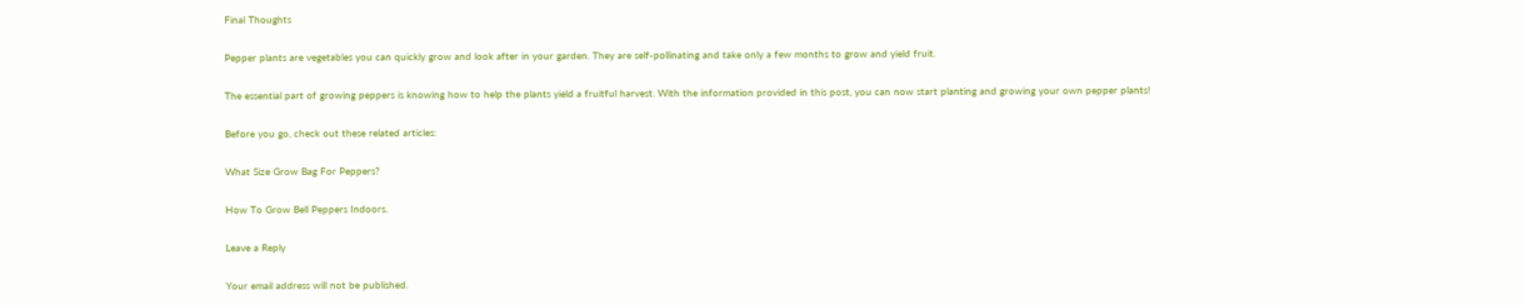Final Thoughts

Pepper plants are vegetables you can quickly grow and look after in your garden. They are self-pollinating and take only a few months to grow and yield fruit.

The essential part of growing peppers is knowing how to help the plants yield a fruitful harvest. With the information provided in this post, you can now start planting and growing your own pepper plants!

Before you go, check out these related articles:

What Size Grow Bag For Peppers?

How To Grow Bell Peppers Indoors.

Leave a Reply

Your email address will not be published.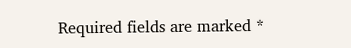Required fields are marked *